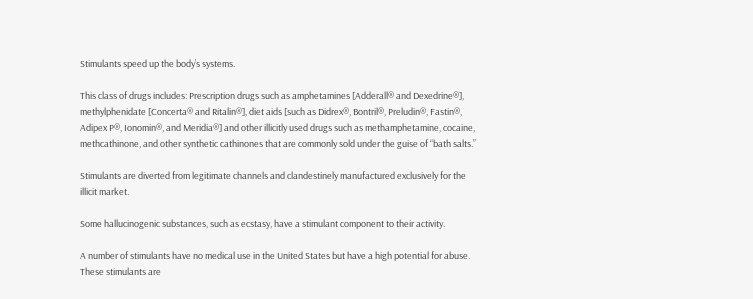Stimulants speed up the body’s systems.

This class of drugs includes: Prescription drugs such as amphetamines [Adderall® and Dexedrine®], methylphenidate [Concerta® and Ritalin®], diet aids [such as Didrex®, Bontril®, Preludin®, Fastin®, Adipex P®, Ionomin®, and Meridia®] and other illicitly used drugs such as methamphetamine, cocaine, methcathinone, and other synthetic cathinones that are commonly sold under the guise of “bath salts.”

Stimulants are diverted from legitimate channels and clandestinely manufactured exclusively for the illicit market.

Some hallucinogenic substances, such as ecstasy, have a stimulant component to their activity.

A number of stimulants have no medical use in the United States but have a high potential for abuse. These stimulants are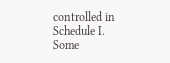controlled in Schedule I.  Some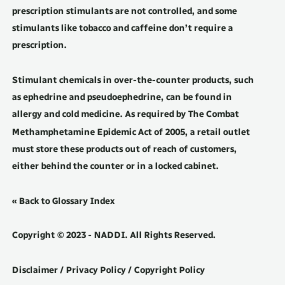prescription stimulants are not controlled, and some stimulants like tobacco and caffeine don’t require a prescription.

Stimulant chemicals in over-the-counter products, such as ephedrine and pseudoephedrine, can be found in allergy and cold medicine. As required by The Combat Methamphetamine Epidemic Act of 2005, a retail outlet must store these products out of reach of customers, either behind the counter or in a locked cabinet.

« Back to Glossary Index

Copyright © 2023 - NADDI. All Rights Reserved.

Disclaimer / Privacy Policy / Copyright Policy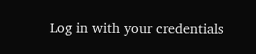Log in with your credentials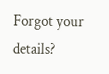Forgot your details?